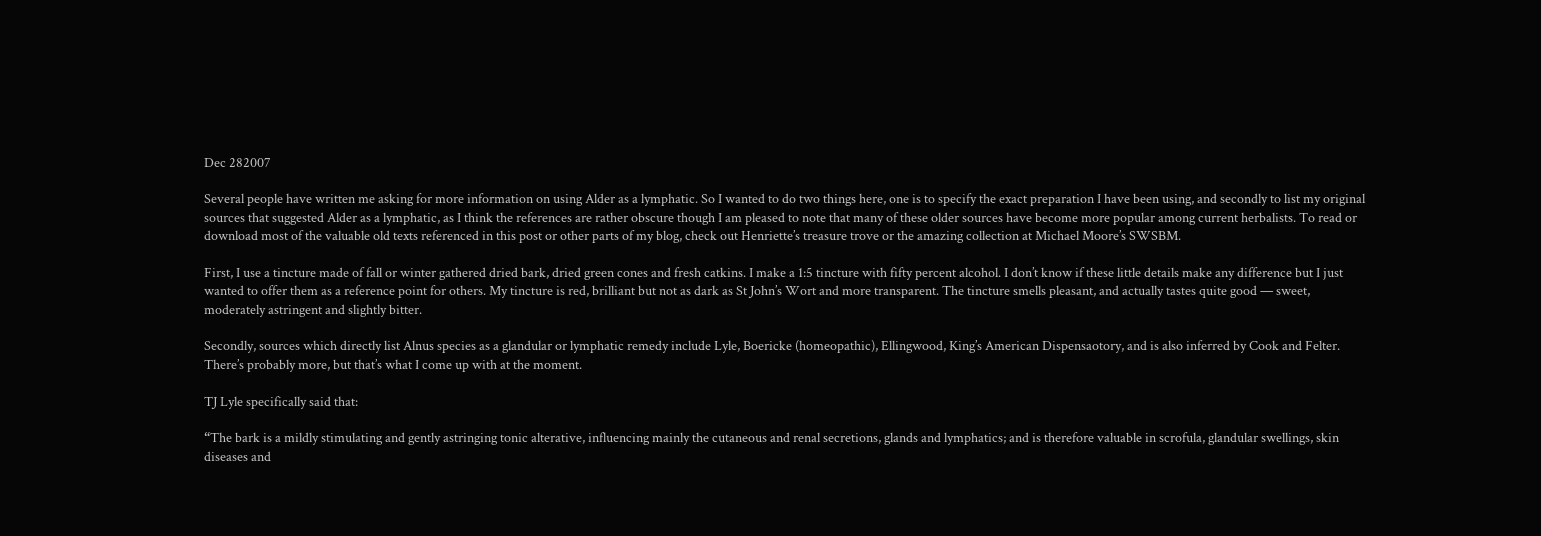Dec 282007

Several people have written me asking for more information on using Alder as a lymphatic. So I wanted to do two things here, one is to specify the exact preparation I have been using, and secondly to list my original sources that suggested Alder as a lymphatic, as I think the references are rather obscure though I am pleased to note that many of these older sources have become more popular among current herbalists. To read or download most of the valuable old texts referenced in this post or other parts of my blog, check out Henriette’s treasure trove or the amazing collection at Michael Moore’s SWSBM.

First, I use a tincture made of fall or winter gathered dried bark, dried green cones and fresh catkins. I make a 1:5 tincture with fifty percent alcohol. I don’t know if these little details make any difference but I just wanted to offer them as a reference point for others. My tincture is red, brilliant but not as dark as St John’s Wort and more transparent. The tincture smells pleasant, and actually tastes quite good — sweet, moderately astringent and slightly bitter.

Secondly, sources which directly list Alnus species as a glandular or lymphatic remedy include Lyle, Boericke (homeopathic), Ellingwood, King’s American Dispensaotory, and is also inferred by Cook and Felter. There’s probably more, but that’s what I come up with at the moment.

TJ Lyle specifically said that:

“The bark is a mildly stimulating and gently astringing tonic alterative, influencing mainly the cutaneous and renal secretions, glands and lymphatics; and is therefore valuable in scrofula, glandular swellings, skin diseases and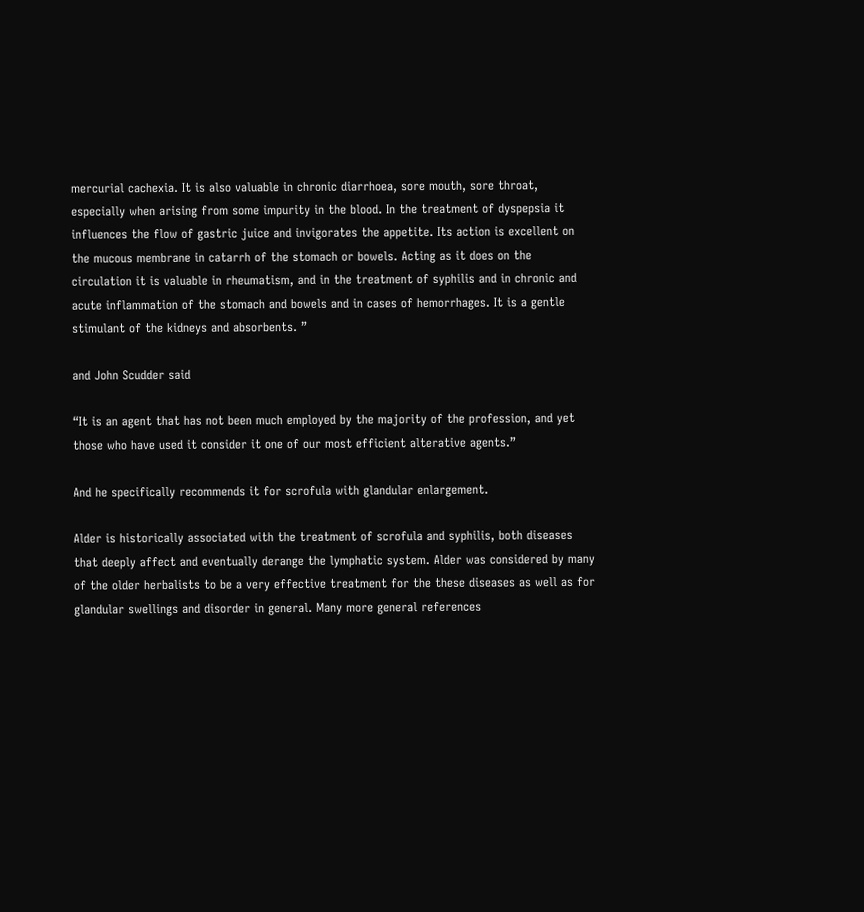mercurial cachexia. It is also valuable in chronic diarrhoea, sore mouth, sore throat, especially when arising from some impurity in the blood. In the treatment of dyspepsia it influences the flow of gastric juice and invigorates the appetite. Its action is excellent on the mucous membrane in catarrh of the stomach or bowels. Acting as it does on the circulation it is valuable in rheumatism, and in the treatment of syphilis and in chronic and acute inflammation of the stomach and bowels and in cases of hemorrhages. It is a gentle stimulant of the kidneys and absorbents. ”

and John Scudder said

“It is an agent that has not been much employed by the majority of the profession, and yet those who have used it consider it one of our most efficient alterative agents.”

And he specifically recommends it for scrofula with glandular enlargement.

Alder is historically associated with the treatment of scrofula and syphilis, both diseases that deeply affect and eventually derange the lymphatic system. Alder was considered by many of the older herbalists to be a very effective treatment for the these diseases as well as for glandular swellings and disorder in general. Many more general references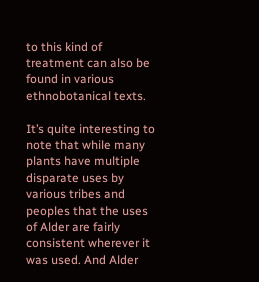to this kind of treatment can also be found in various ethnobotanical texts.

It’s quite interesting to note that while many plants have multiple disparate uses by various tribes and peoples that the uses of Alder are fairly consistent wherever it was used. And Alder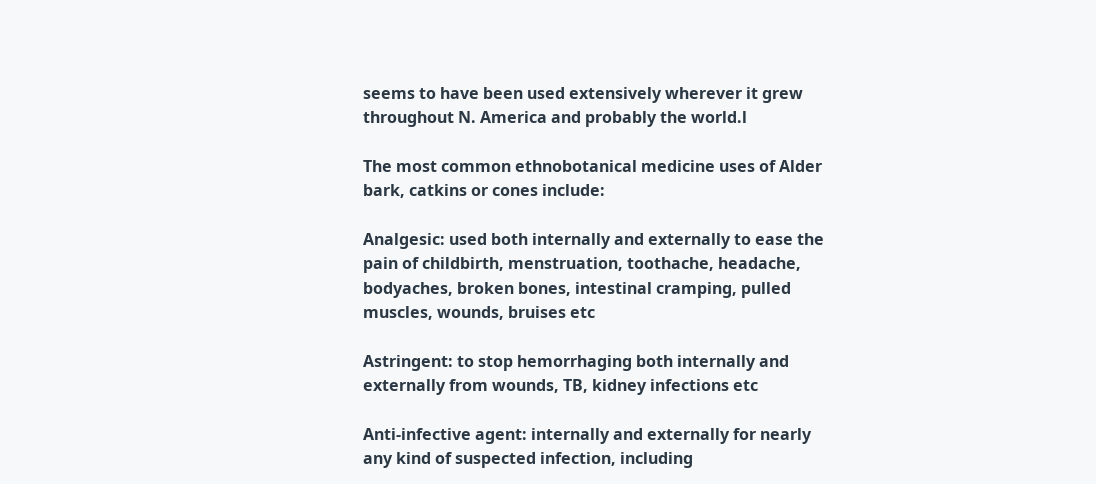seems to have been used extensively wherever it grew throughout N. America and probably the world.l

The most common ethnobotanical medicine uses of Alder bark, catkins or cones include:

Analgesic: used both internally and externally to ease the pain of childbirth, menstruation, toothache, headache, bodyaches, broken bones, intestinal cramping, pulled muscles, wounds, bruises etc

Astringent: to stop hemorrhaging both internally and externally from wounds, TB, kidney infections etc

Anti-infective agent: internally and externally for nearly any kind of suspected infection, including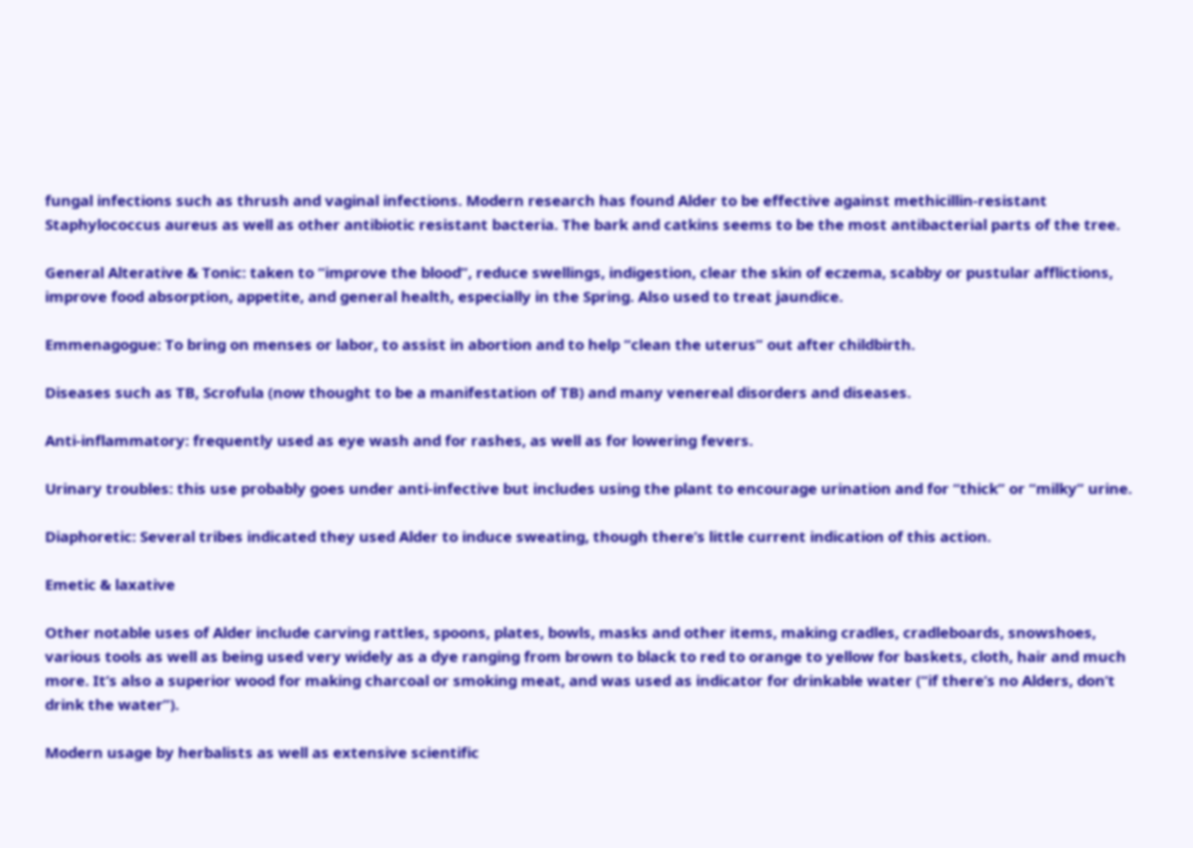fungal infections such as thrush and vaginal infections. Modern research has found Alder to be effective against methicillin-resistant Staphylococcus aureus as well as other antibiotic resistant bacteria. The bark and catkins seems to be the most antibacterial parts of the tree.

General Alterative & Tonic: taken to “improve the blood”, reduce swellings, indigestion, clear the skin of eczema, scabby or pustular afflictions, improve food absorption, appetite, and general health, especially in the Spring. Also used to treat jaundice.

Emmenagogue: To bring on menses or labor, to assist in abortion and to help “clean the uterus” out after childbirth.

Diseases such as TB, Scrofula (now thought to be a manifestation of TB) and many venereal disorders and diseases.

Anti-inflammatory: frequently used as eye wash and for rashes, as well as for lowering fevers.

Urinary troubles: this use probably goes under anti-infective but includes using the plant to encourage urination and for “thick” or “milky” urine.

Diaphoretic: Several tribes indicated they used Alder to induce sweating, though there’s little current indication of this action.

Emetic & laxative

Other notable uses of Alder include carving rattles, spoons, plates, bowls, masks and other items, making cradles, cradleboards, snowshoes, various tools as well as being used very widely as a dye ranging from brown to black to red to orange to yellow for baskets, cloth, hair and much more. It’s also a superior wood for making charcoal or smoking meat, and was used as indicator for drinkable water (“if there’s no Alders, don’t drink the water”).

Modern usage by herbalists as well as extensive scientific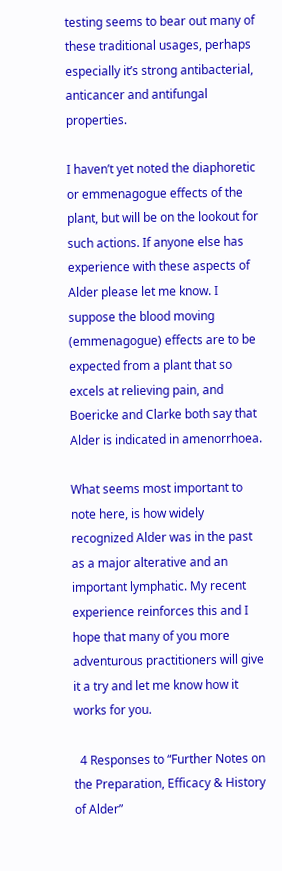testing seems to bear out many of these traditional usages, perhaps especially it’s strong antibacterial, anticancer and antifungal properties.

I haven’t yet noted the diaphoretic or emmenagogue effects of the plant, but will be on the lookout for such actions. If anyone else has experience with these aspects of Alder please let me know. I suppose the blood moving (emmenagogue) effects are to be expected from a plant that so excels at relieving pain, and Boericke and Clarke both say that Alder is indicated in amenorrhoea.

What seems most important to note here, is how widely recognized Alder was in the past as a major alterative and an important lymphatic. My recent experience reinforces this and I hope that many of you more adventurous practitioners will give it a try and let me know how it works for you.

  4 Responses to “Further Notes on the Preparation, Efficacy & History of Alder”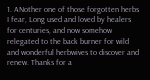1. ANother one of those forgotten herbs I fear, Long used and loved by healers for centuries, and now somehow relegated to the back burner for wild and wonderful herbwives to discover and renew. Thanks for a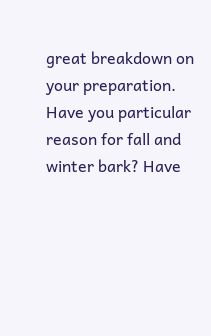great breakdown on your preparation. Have you particular reason for fall and winter bark? Have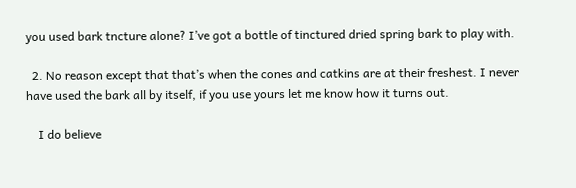you used bark tncture alone? I’ve got a bottle of tinctured dried spring bark to play with.

  2. No reason except that that’s when the cones and catkins are at their freshest. I never have used the bark all by itself, if you use yours let me know how it turns out.

    I do believe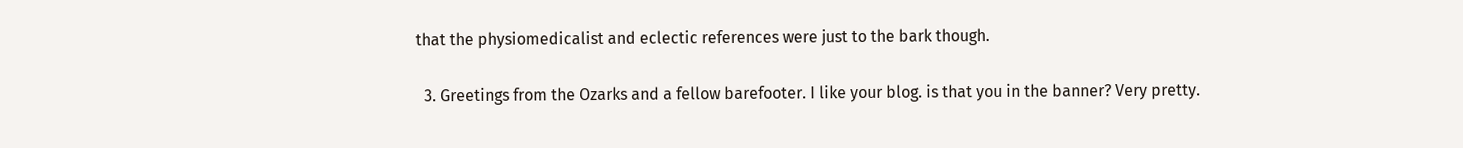that the physiomedicalist and eclectic references were just to the bark though.

  3. Greetings from the Ozarks and a fellow barefooter. I like your blog. is that you in the banner? Very pretty.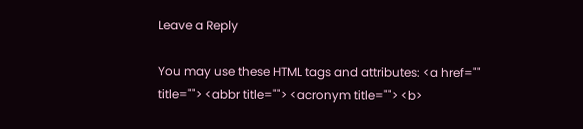Leave a Reply

You may use these HTML tags and attributes: <a href="" title=""> <abbr title=""> <acronym title=""> <b>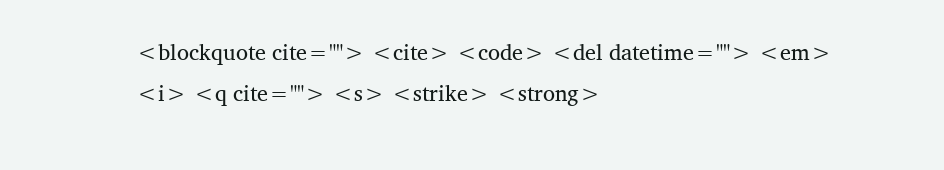<blockquote cite=""> <cite> <code> <del datetime=""> <em> <i> <q cite=""> <s> <strike> <strong>